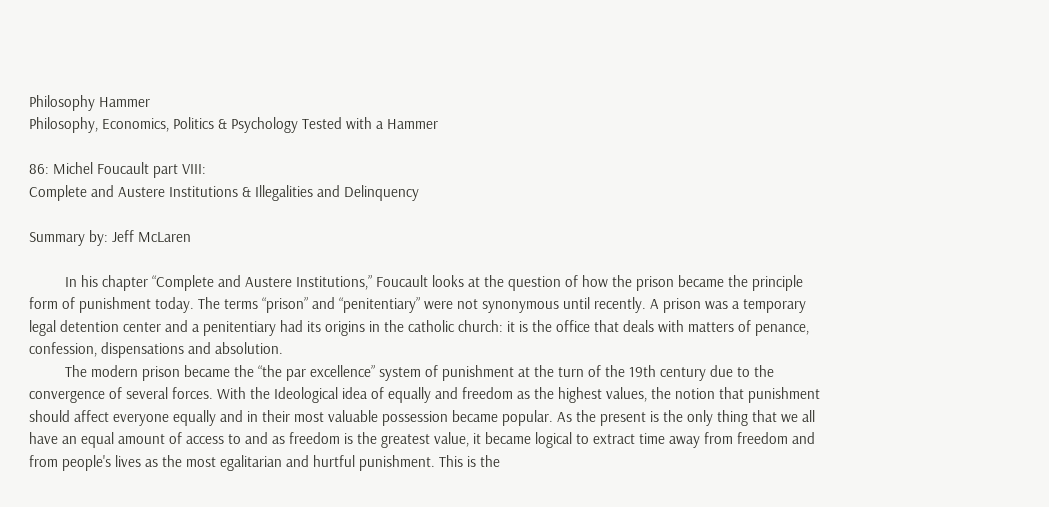Philosophy Hammer
Philosophy, Economics, Politics & Psychology Tested with a Hammer

86: Michel Foucault part VIII:
Complete and Austere Institutions & Illegalities and Delinquency

Summary by: Jeff McLaren

         In his chapter “Complete and Austere Institutions,” Foucault looks at the question of how the prison became the principle form of punishment today. The terms “prison” and “penitentiary” were not synonymous until recently. A prison was a temporary legal detention center and a penitentiary had its origins in the catholic church: it is the office that deals with matters of penance, confession, dispensations and absolution.
         The modern prison became the “the par excellence” system of punishment at the turn of the 19th century due to the convergence of several forces. With the Ideological idea of equally and freedom as the highest values, the notion that punishment should affect everyone equally and in their most valuable possession became popular. As the present is the only thing that we all have an equal amount of access to and as freedom is the greatest value, it became logical to extract time away from freedom and from people's lives as the most egalitarian and hurtful punishment. This is the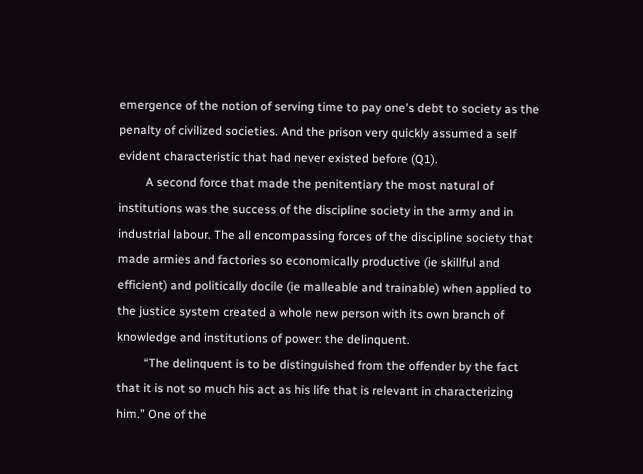emergence of the notion of serving time to pay one's debt to society as the penalty of civilized societies. And the prison very quickly assumed a self evident characteristic that had never existed before (Q1).
         A second force that made the penitentiary the most natural of institutions was the success of the discipline society in the army and in industrial labour. The all encompassing forces of the discipline society that made armies and factories so economically productive (ie skillful and efficient) and politically docile (ie malleable and trainable) when applied to the justice system created a whole new person with its own branch of knowledge and institutions of power: the delinquent.
         “The delinquent is to be distinguished from the offender by the fact that it is not so much his act as his life that is relevant in characterizing him.” One of the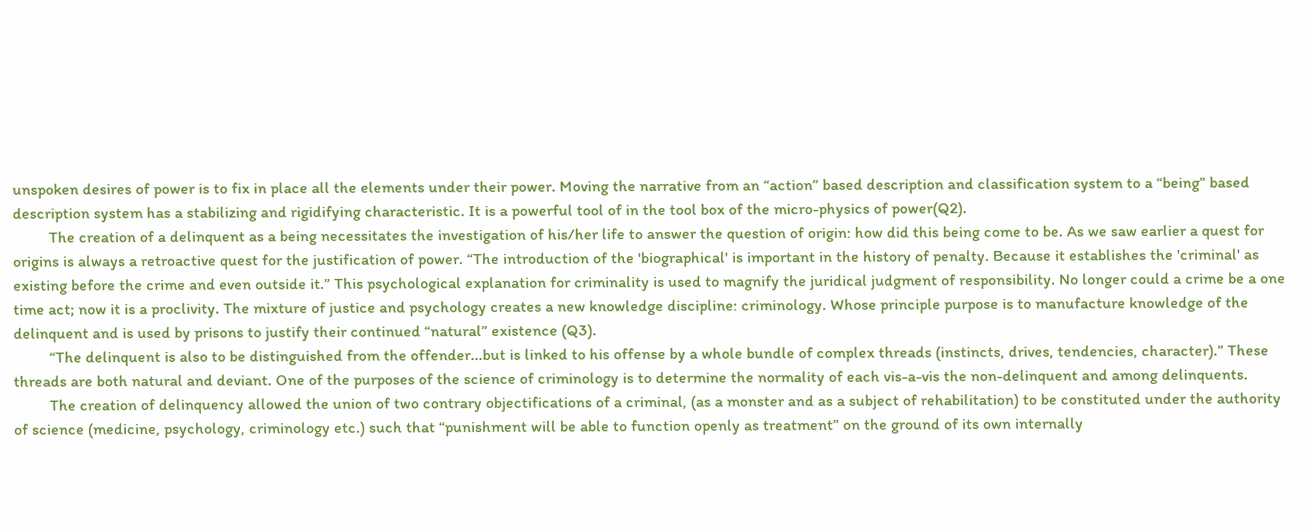unspoken desires of power is to fix in place all the elements under their power. Moving the narrative from an “action” based description and classification system to a “being” based description system has a stabilizing and rigidifying characteristic. It is a powerful tool of in the tool box of the micro-physics of power(Q2).
         The creation of a delinquent as a being necessitates the investigation of his/her life to answer the question of origin: how did this being come to be. As we saw earlier a quest for origins is always a retroactive quest for the justification of power. “The introduction of the 'biographical' is important in the history of penalty. Because it establishes the 'criminal' as existing before the crime and even outside it.” This psychological explanation for criminality is used to magnify the juridical judgment of responsibility. No longer could a crime be a one time act; now it is a proclivity. The mixture of justice and psychology creates a new knowledge discipline: criminology. Whose principle purpose is to manufacture knowledge of the delinquent and is used by prisons to justify their continued “natural” existence (Q3).
         “The delinquent is also to be distinguished from the offender...but is linked to his offense by a whole bundle of complex threads (instincts, drives, tendencies, character).” These threads are both natural and deviant. One of the purposes of the science of criminology is to determine the normality of each vis-a-vis the non-delinquent and among delinquents.
         The creation of delinquency allowed the union of two contrary objectifications of a criminal, (as a monster and as a subject of rehabilitation) to be constituted under the authority of science (medicine, psychology, criminology etc.) such that “punishment will be able to function openly as treatment” on the ground of its own internally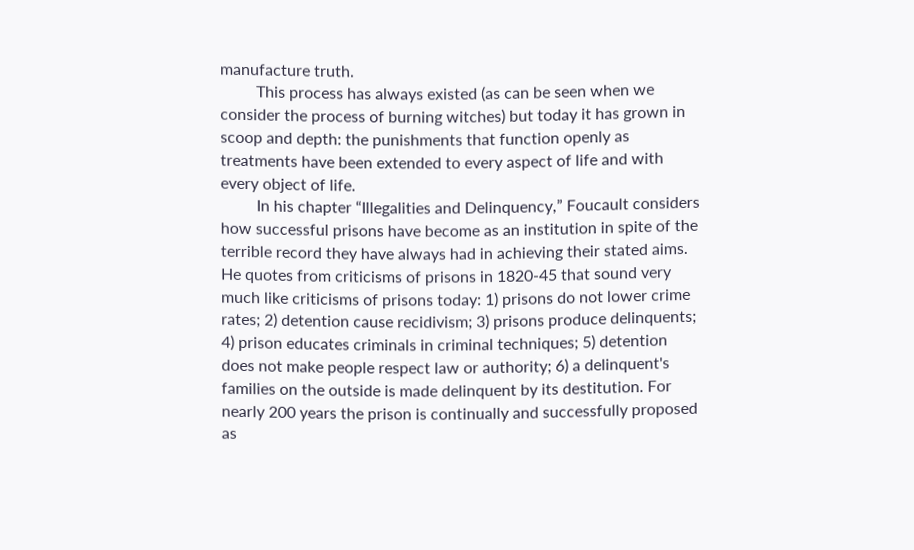manufacture truth.
         This process has always existed (as can be seen when we consider the process of burning witches) but today it has grown in scoop and depth: the punishments that function openly as treatments have been extended to every aspect of life and with every object of life.
         In his chapter “Illegalities and Delinquency,” Foucault considers how successful prisons have become as an institution in spite of the terrible record they have always had in achieving their stated aims. He quotes from criticisms of prisons in 1820-45 that sound very much like criticisms of prisons today: 1) prisons do not lower crime rates; 2) detention cause recidivism; 3) prisons produce delinquents; 4) prison educates criminals in criminal techniques; 5) detention does not make people respect law or authority; 6) a delinquent's families on the outside is made delinquent by its destitution. For nearly 200 years the prison is continually and successfully proposed as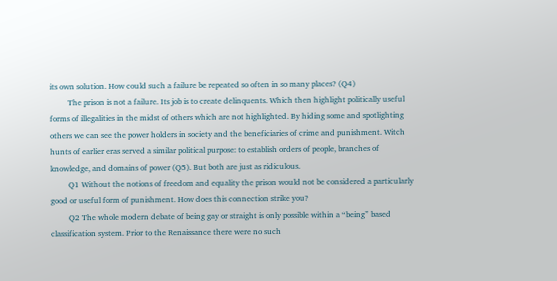its own solution. How could such a failure be repeated so often in so many places? (Q4)
         The prison is not a failure. Its job is to create delinquents. Which then highlight politically useful forms of illegalities in the midst of others which are not highlighted. By hiding some and spotlighting others we can see the power holders in society and the beneficiaries of crime and punishment. Witch hunts of earlier eras served a similar political purpose: to establish orders of people, branches of knowledge, and domains of power (Q5). But both are just as ridiculous.
         Q1 Without the notions of freedom and equality the prison would not be considered a particularly good or useful form of punishment. How does this connection strike you?
         Q2 The whole modern debate of being gay or straight is only possible within a “being” based classification system. Prior to the Renaissance there were no such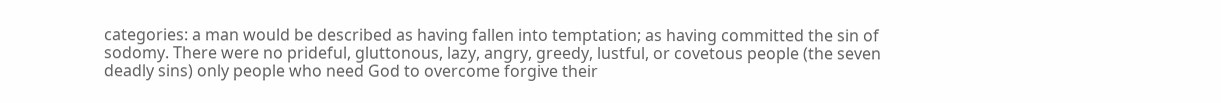categories: a man would be described as having fallen into temptation; as having committed the sin of sodomy. There were no prideful, gluttonous, lazy, angry, greedy, lustful, or covetous people (the seven deadly sins) only people who need God to overcome forgive their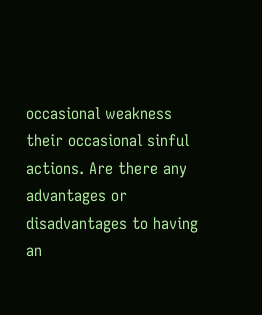occasional weakness their occasional sinful actions. Are there any advantages or disadvantages to having an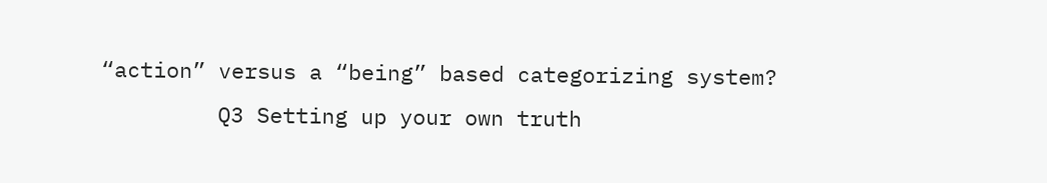“action” versus a “being” based categorizing system?
         Q3 Setting up your own truth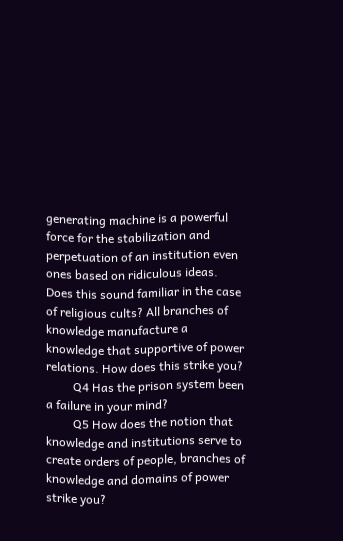generating machine is a powerful force for the stabilization and perpetuation of an institution even ones based on ridiculous ideas. Does this sound familiar in the case of religious cults? All branches of knowledge manufacture a knowledge that supportive of power relations. How does this strike you?
         Q4 Has the prison system been a failure in your mind?
         Q5 How does the notion that knowledge and institutions serve to create orders of people, branches of knowledge and domains of power strike you?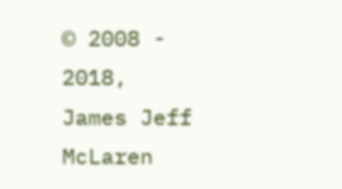© 2008 - 2018, James Jeff McLaren